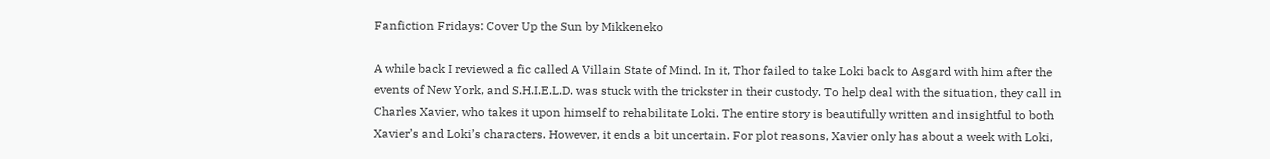Fanfiction Fridays: Cover Up the Sun by Mikkeneko

A while back I reviewed a fic called A Villain State of Mind. In it, Thor failed to take Loki back to Asgard with him after the events of New York, and S.H.I.E.L.D. was stuck with the trickster in their custody. To help deal with the situation, they call in Charles Xavier, who takes it upon himself to rehabilitate Loki. The entire story is beautifully written and insightful to both Xavier’s and Loki’s characters. However, it ends a bit uncertain. For plot reasons, Xavier only has about a week with Loki,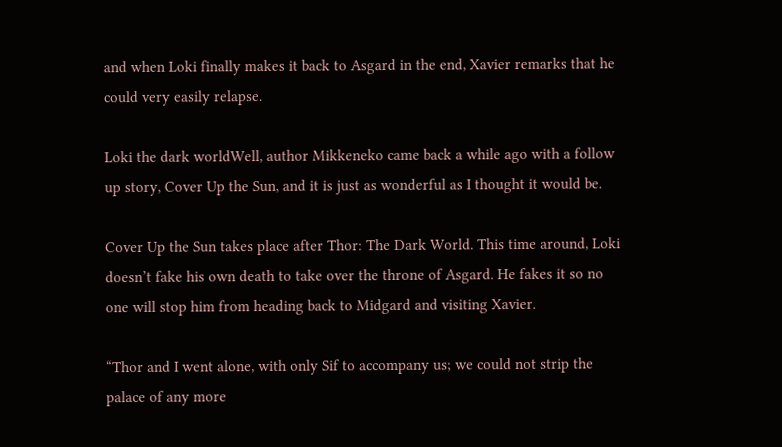and when Loki finally makes it back to Asgard in the end, Xavier remarks that he could very easily relapse.

Loki the dark worldWell, author Mikkeneko came back a while ago with a follow up story, Cover Up the Sun, and it is just as wonderful as I thought it would be.

Cover Up the Sun takes place after Thor: The Dark World. This time around, Loki doesn’t fake his own death to take over the throne of Asgard. He fakes it so no one will stop him from heading back to Midgard and visiting Xavier.

“Thor and I went alone, with only Sif to accompany us; we could not strip the palace of any more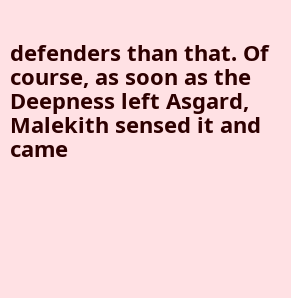defenders than that. Of course, as soon as the Deepness left Asgard, Malekith sensed it and came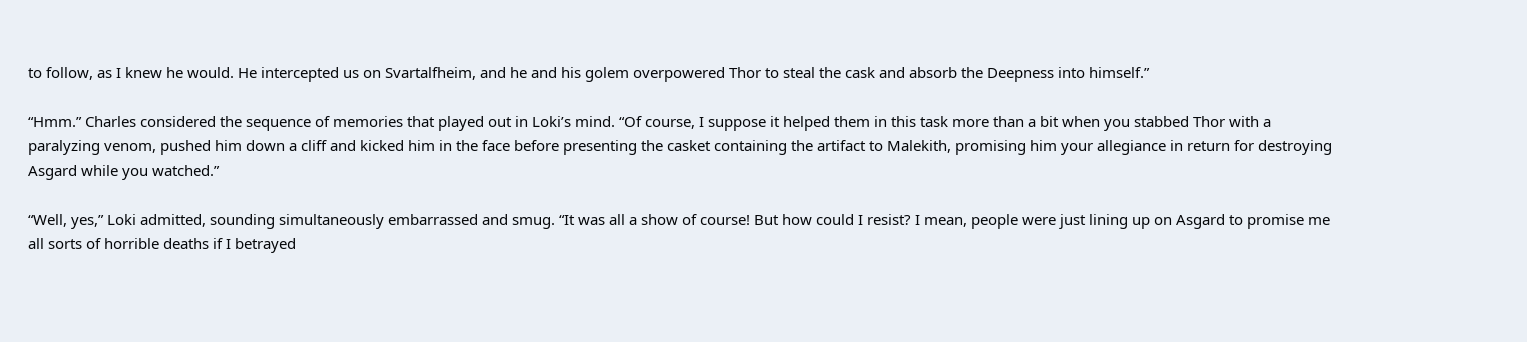to follow, as I knew he would. He intercepted us on Svartalfheim, and he and his golem overpowered Thor to steal the cask and absorb the Deepness into himself.”

“Hmm.” Charles considered the sequence of memories that played out in Loki’s mind. “Of course, I suppose it helped them in this task more than a bit when you stabbed Thor with a paralyzing venom, pushed him down a cliff and kicked him in the face before presenting the casket containing the artifact to Malekith, promising him your allegiance in return for destroying Asgard while you watched.”

“Well, yes,” Loki admitted, sounding simultaneously embarrassed and smug. “It was all a show of course! But how could I resist? I mean, people were just lining up on Asgard to promise me all sorts of horrible deaths if I betrayed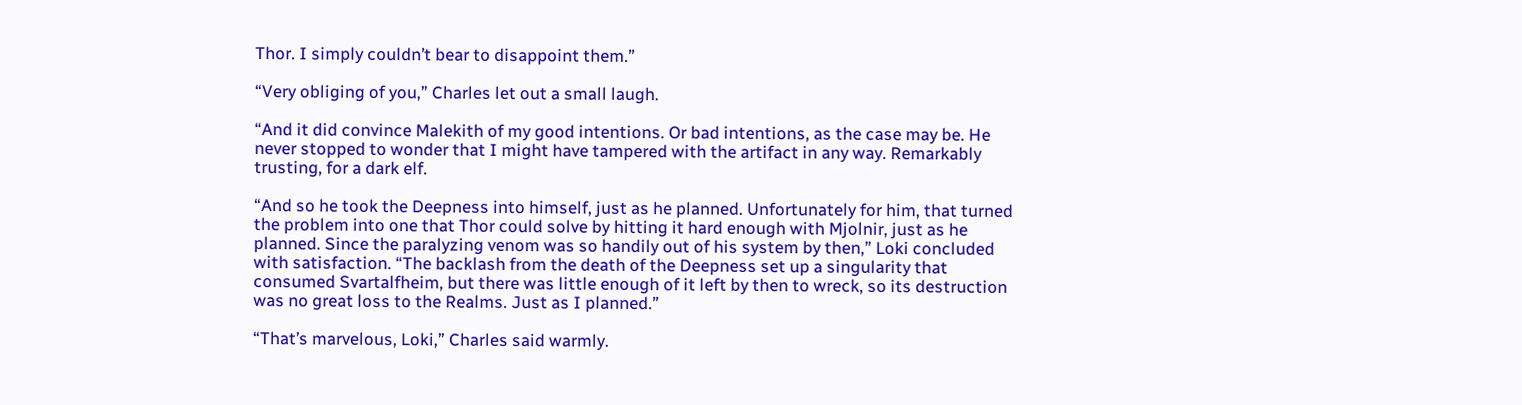Thor. I simply couldn’t bear to disappoint them.”

“Very obliging of you,” Charles let out a small laugh.

“And it did convince Malekith of my good intentions. Or bad intentions, as the case may be. He never stopped to wonder that I might have tampered with the artifact in any way. Remarkably trusting, for a dark elf.

“And so he took the Deepness into himself, just as he planned. Unfortunately for him, that turned the problem into one that Thor could solve by hitting it hard enough with Mjolnir, just as he planned. Since the paralyzing venom was so handily out of his system by then,” Loki concluded with satisfaction. “The backlash from the death of the Deepness set up a singularity that consumed Svartalfheim, but there was little enough of it left by then to wreck, so its destruction was no great loss to the Realms. Just as I planned.”

“That’s marvelous, Loki,” Charles said warmly.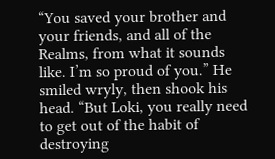“You saved your brother and your friends, and all of the Realms, from what it sounds like. I’m so proud of you.” He smiled wryly, then shook his head. “But Loki, you really need to get out of the habit of destroying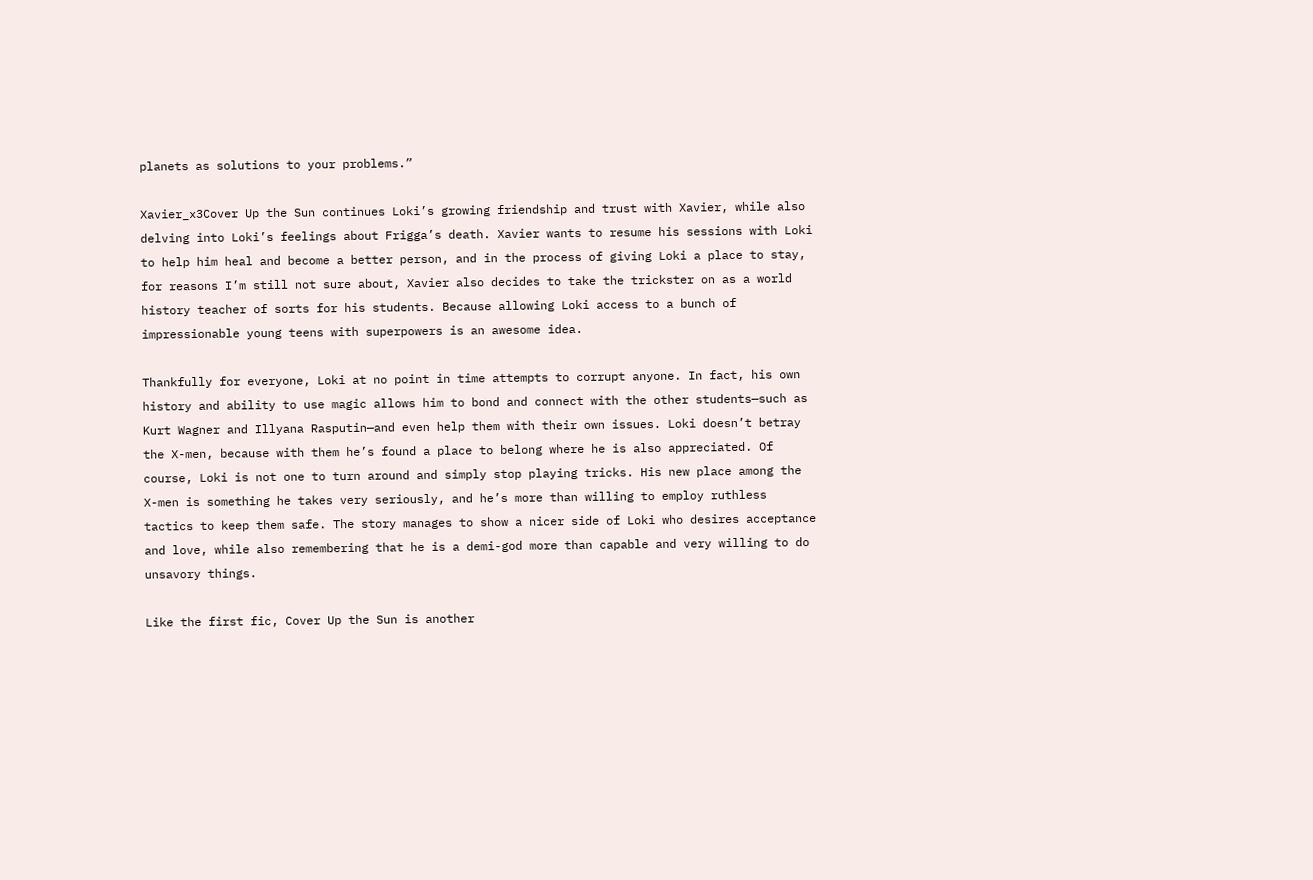planets as solutions to your problems.”

Xavier_x3Cover Up the Sun continues Loki’s growing friendship and trust with Xavier, while also delving into Loki’s feelings about Frigga’s death. Xavier wants to resume his sessions with Loki to help him heal and become a better person, and in the process of giving Loki a place to stay, for reasons I’m still not sure about, Xavier also decides to take the trickster on as a world history teacher of sorts for his students. Because allowing Loki access to a bunch of impressionable young teens with superpowers is an awesome idea.

Thankfully for everyone, Loki at no point in time attempts to corrupt anyone. In fact, his own history and ability to use magic allows him to bond and connect with the other students—such as Kurt Wagner and Illyana Rasputin—and even help them with their own issues. Loki doesn’t betray the X-men, because with them he’s found a place to belong where he is also appreciated. Of course, Loki is not one to turn around and simply stop playing tricks. His new place among the X-men is something he takes very seriously, and he’s more than willing to employ ruthless tactics to keep them safe. The story manages to show a nicer side of Loki who desires acceptance and love, while also remembering that he is a demi-god more than capable and very willing to do unsavory things.

Like the first fic, Cover Up the Sun is another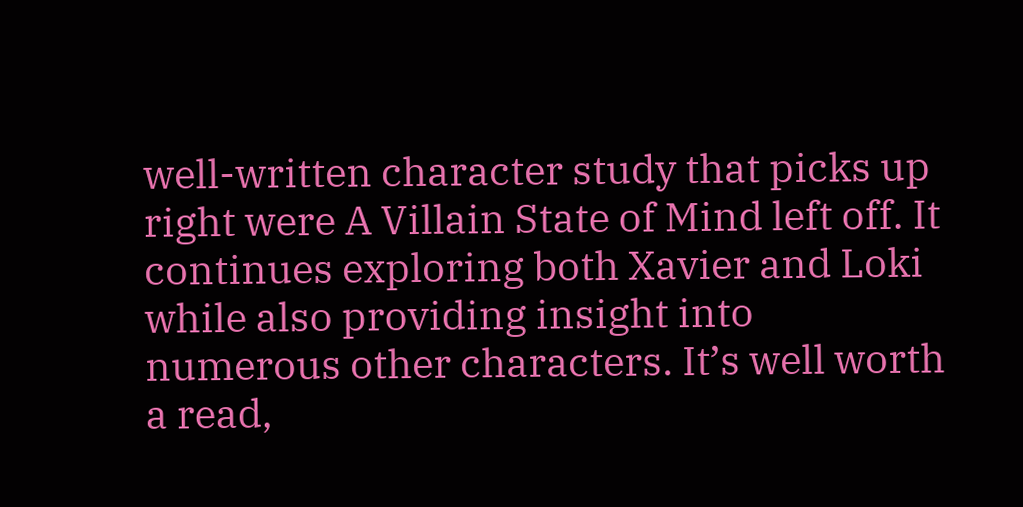well-written character study that picks up right were A Villain State of Mind left off. It continues exploring both Xavier and Loki while also providing insight into numerous other characters. It’s well worth a read,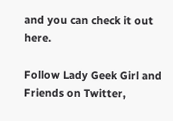and you can check it out here.

Follow Lady Geek Girl and Friends on Twitter,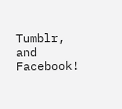Tumblr, and Facebook!